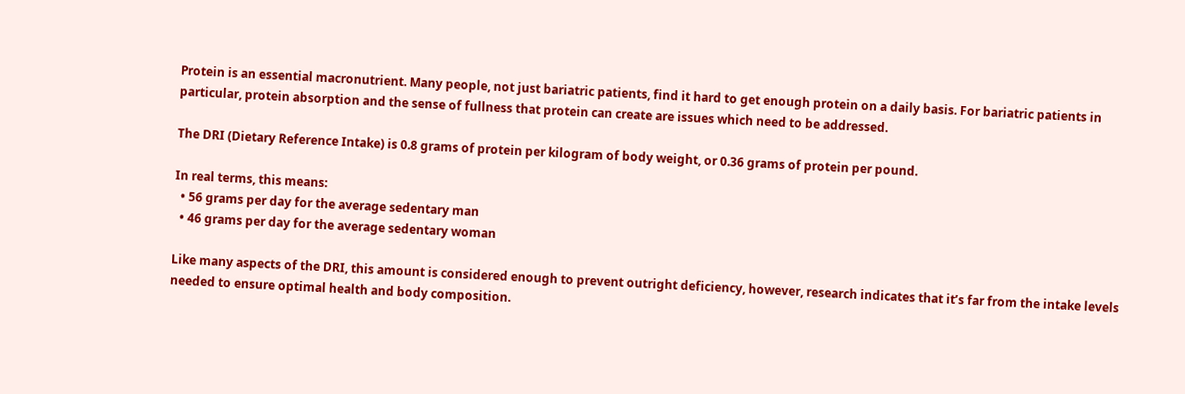Protein is an essential macronutrient. Many people, not just bariatric patients, find it hard to get enough protein on a daily basis. For bariatric patients in particular, protein absorption and the sense of fullness that protein can create are issues which need to be addressed.

The DRI (Dietary Reference Intake) is 0.8 grams of protein per kilogram of body weight, or 0.36 grams of protein per pound.

In real terms, this means:
  • 56 grams per day for the average sedentary man
  • 46 grams per day for the average sedentary woman

Like many aspects of the DRI, this amount is considered enough to prevent outright deficiency, however, research indicates that it’s far from the intake levels needed to ensure optimal health and body composition.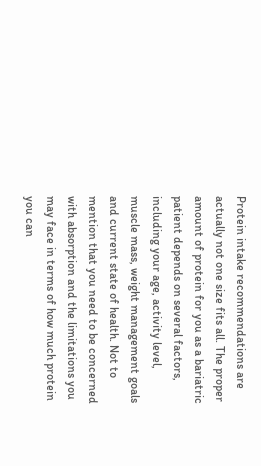Protein intake recommendations are actually not one size fits all. The proper amount of protein for you as a bariatric patient depends on several factors, including your age, activity level, muscle mass, weight management goals and current state of health. Not to mention that you need to be concerned with absorption and the limitations you may face in terms of how much protein you can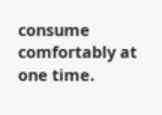consume comfortably at one time.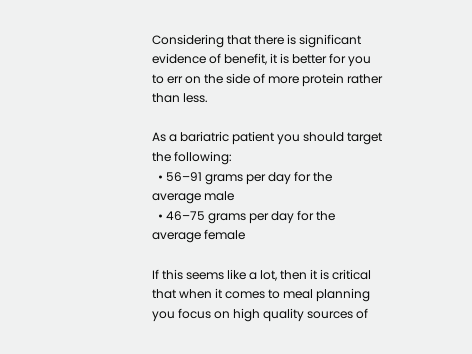Considering that there is significant evidence of benefit, it is better for you to err on the side of more protein rather than less.

As a bariatric patient you should target the following:
  • 56–91 grams per day for the average male
  • 46–75 grams per day for the average female

If this seems like a lot, then it is critical that when it comes to meal planning you focus on high quality sources of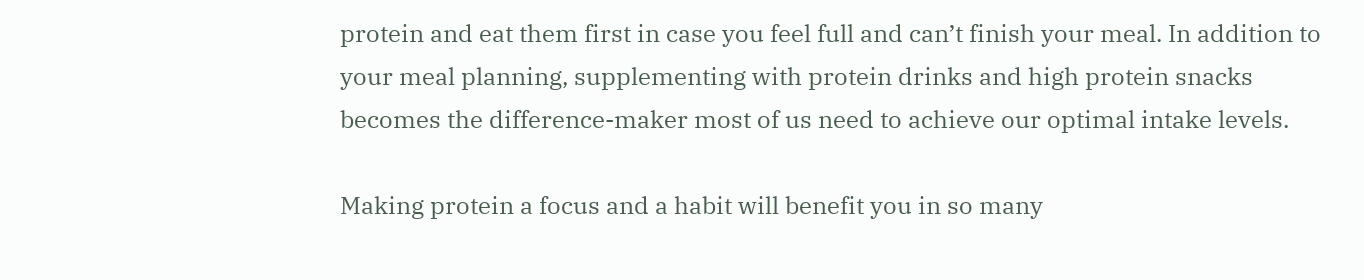protein and eat them first in case you feel full and can’t finish your meal. In addition to your meal planning, supplementing with protein drinks and high protein snacks becomes the difference-maker most of us need to achieve our optimal intake levels.

Making protein a focus and a habit will benefit you in so many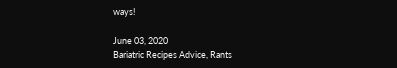ways!

June 03, 2020
Bariatric Recipes Advice, Rants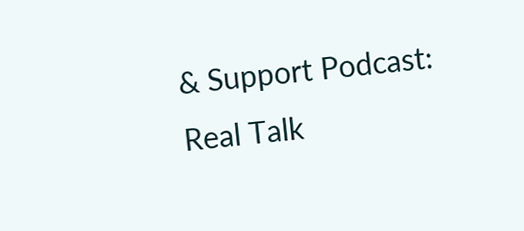& Support Podcast: Real Talk